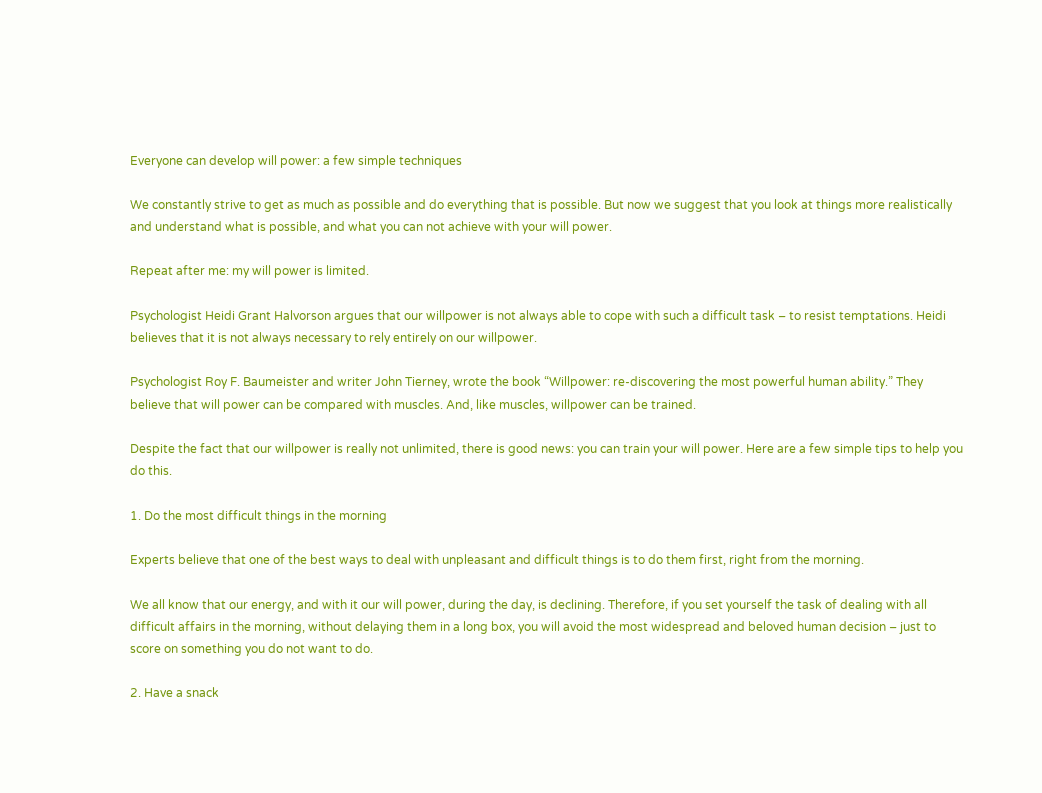Everyone can develop will power: a few simple techniques

We constantly strive to get as much as possible and do everything that is possible. But now we suggest that you look at things more realistically and understand what is possible, and what you can not achieve with your will power.

Repeat after me: my will power is limited.

Psychologist Heidi Grant Halvorson argues that our willpower is not always able to cope with such a difficult task – to resist temptations. Heidi believes that it is not always necessary to rely entirely on our willpower.

Psychologist Roy F. Baumeister and writer John Tierney, wrote the book “Willpower: re-discovering the most powerful human ability.” They believe that will power can be compared with muscles. And, like muscles, willpower can be trained.

Despite the fact that our willpower is really not unlimited, there is good news: you can train your will power. Here are a few simple tips to help you do this.

1. Do the most difficult things in the morning

Experts believe that one of the best ways to deal with unpleasant and difficult things is to do them first, right from the morning.

We all know that our energy, and with it our will power, during the day, is declining. Therefore, if you set yourself the task of dealing with all difficult affairs in the morning, without delaying them in a long box, you will avoid the most widespread and beloved human decision – just to score on something you do not want to do.

2. Have a snack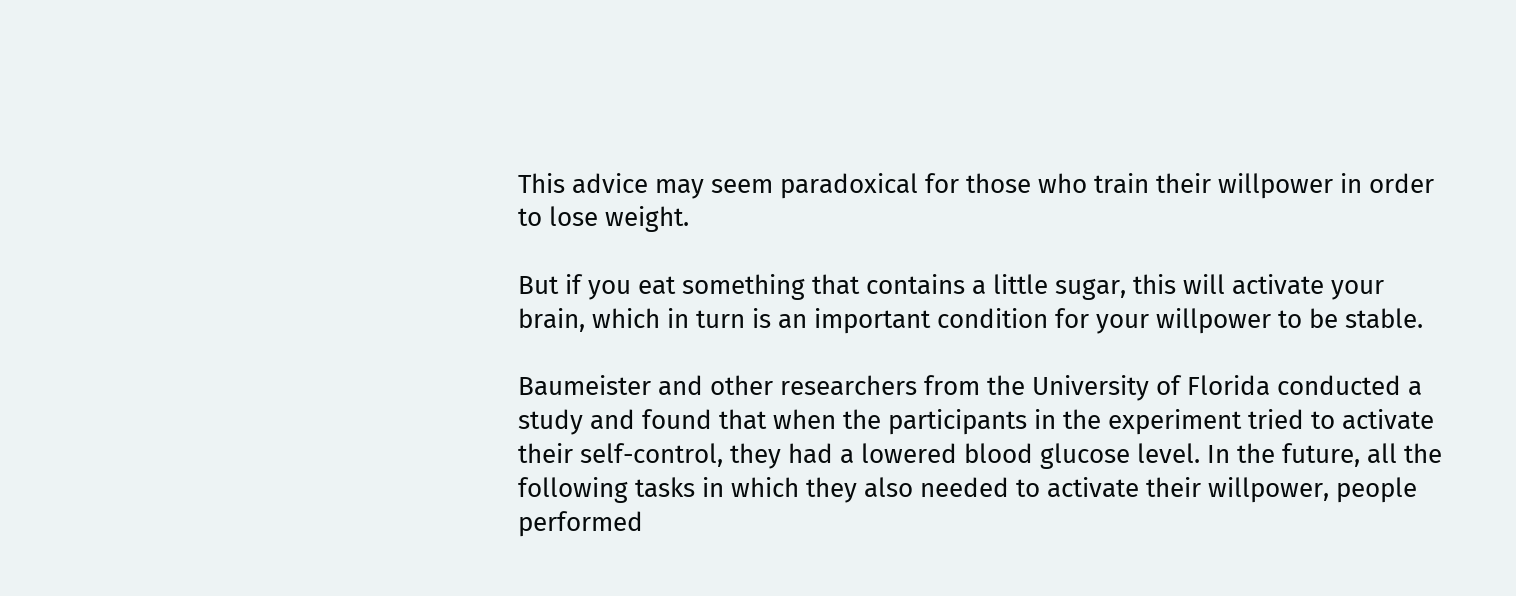This advice may seem paradoxical for those who train their willpower in order to lose weight.

But if you eat something that contains a little sugar, this will activate your brain, which in turn is an important condition for your willpower to be stable.

Baumeister and other researchers from the University of Florida conducted a study and found that when the participants in the experiment tried to activate their self-control, they had a lowered blood glucose level. In the future, all the following tasks in which they also needed to activate their willpower, people performed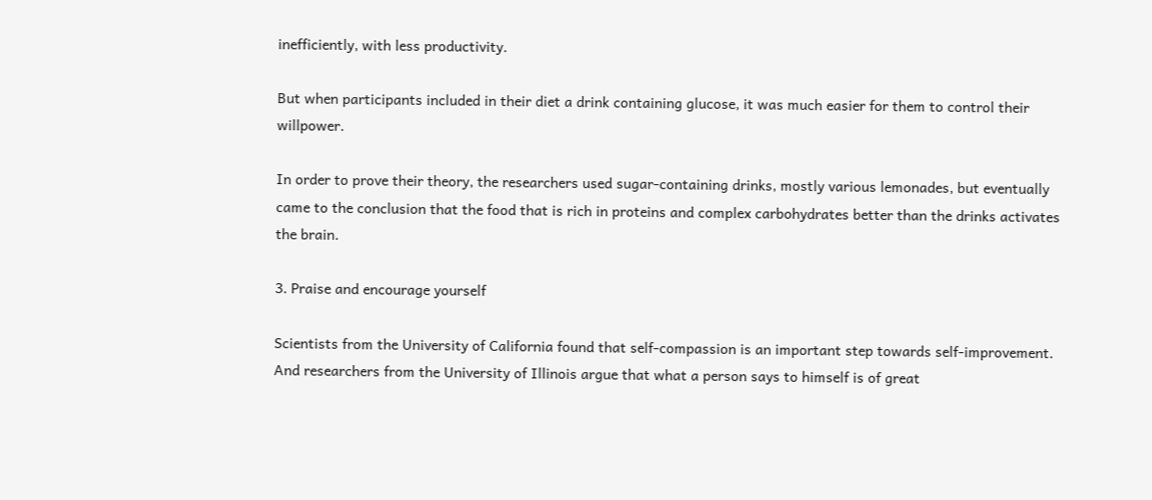inefficiently, with less productivity.

But when participants included in their diet a drink containing glucose, it was much easier for them to control their willpower.

In order to prove their theory, the researchers used sugar-containing drinks, mostly various lemonades, but eventually came to the conclusion that the food that is rich in proteins and complex carbohydrates better than the drinks activates the brain.

3. Praise and encourage yourself

Scientists from the University of California found that self-compassion is an important step towards self-improvement. And researchers from the University of Illinois argue that what a person says to himself is of great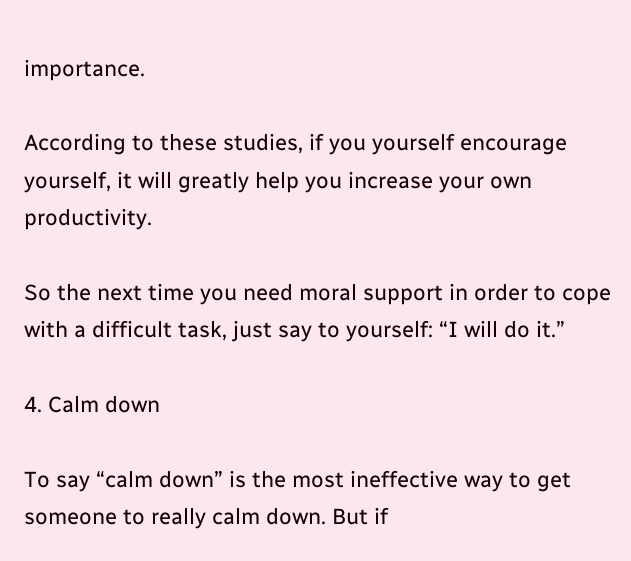importance.

According to these studies, if you yourself encourage yourself, it will greatly help you increase your own productivity.

So the next time you need moral support in order to cope with a difficult task, just say to yourself: “I will do it.”

4. Calm down

To say “calm down” is the most ineffective way to get someone to really calm down. But if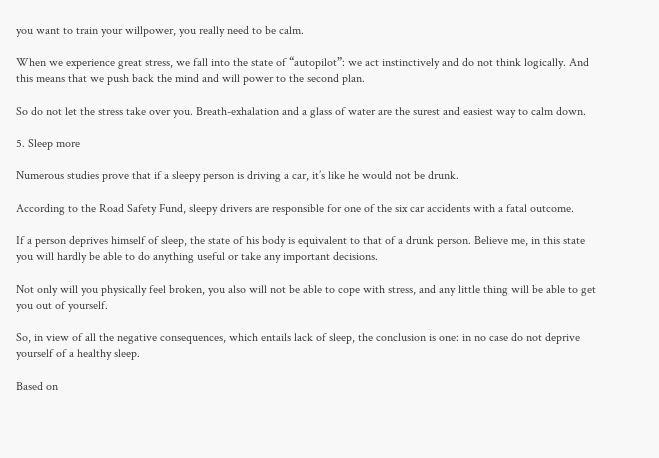you want to train your willpower, you really need to be calm.

When we experience great stress, we fall into the state of “autopilot”: we act instinctively and do not think logically. And this means that we push back the mind and will power to the second plan.

So do not let the stress take over you. Breath-exhalation and a glass of water are the surest and easiest way to calm down.

5. Sleep more

Numerous studies prove that if a sleepy person is driving a car, it’s like he would not be drunk.

According to the Road Safety Fund, sleepy drivers are responsible for one of the six car accidents with a fatal outcome.

If a person deprives himself of sleep, the state of his body is equivalent to that of a drunk person. Believe me, in this state you will hardly be able to do anything useful or take any important decisions.

Not only will you physically feel broken, you also will not be able to cope with stress, and any little thing will be able to get you out of yourself.

So, in view of all the negative consequences, which entails lack of sleep, the conclusion is one: in no case do not deprive yourself of a healthy sleep.

Based on